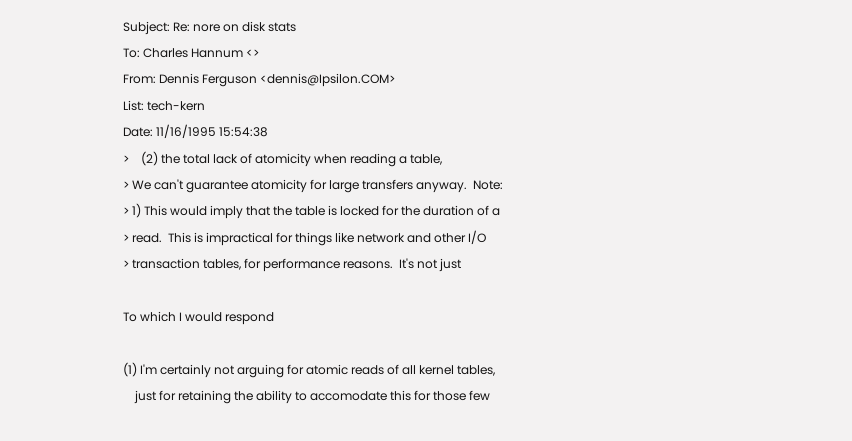Subject: Re: nore on disk stats
To: Charles Hannum <>
From: Dennis Ferguson <dennis@Ipsilon.COM>
List: tech-kern
Date: 11/16/1995 15:54:38
>    (2) the total lack of atomicity when reading a table,
> We can't guarantee atomicity for large transfers anyway.  Note:
> 1) This would imply that the table is locked for the duration of a
> read.  This is impractical for things like network and other I/O
> transaction tables, for performance reasons.  It's not just

To which I would respond

(1) I'm certainly not arguing for atomic reads of all kernel tables,
    just for retaining the ability to accomodate this for those few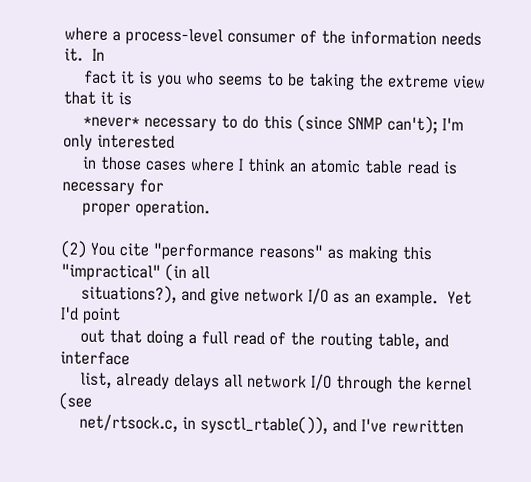where a process-level consumer of the information needs it.  In
    fact it is you who seems to be taking the extreme view that it is
    *never* necessary to do this (since SNMP can't); I'm only interested
    in those cases where I think an atomic table read is necessary for
    proper operation.

(2) You cite "performance reasons" as making this "impractical" (in all
    situations?), and give network I/O as an example.  Yet I'd point
    out that doing a full read of the routing table, and interface
    list, already delays all network I/O through the kernel (see
    net/rtsock.c, in sysctl_rtable()), and I've rewritten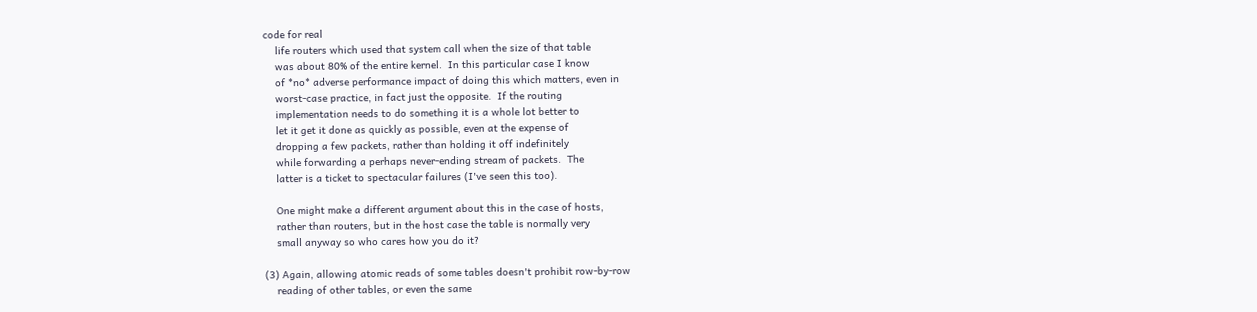code for real
    life routers which used that system call when the size of that table
    was about 80% of the entire kernel.  In this particular case I know
    of *no* adverse performance impact of doing this which matters, even in
    worst-case practice, in fact just the opposite.  If the routing
    implementation needs to do something it is a whole lot better to
    let it get it done as quickly as possible, even at the expense of
    dropping a few packets, rather than holding it off indefinitely
    while forwarding a perhaps never-ending stream of packets.  The
    latter is a ticket to spectacular failures (I've seen this too).

    One might make a different argument about this in the case of hosts,
    rather than routers, but in the host case the table is normally very
    small anyway so who cares how you do it?

(3) Again, allowing atomic reads of some tables doesn't prohibit row-by-row
    reading of other tables, or even the same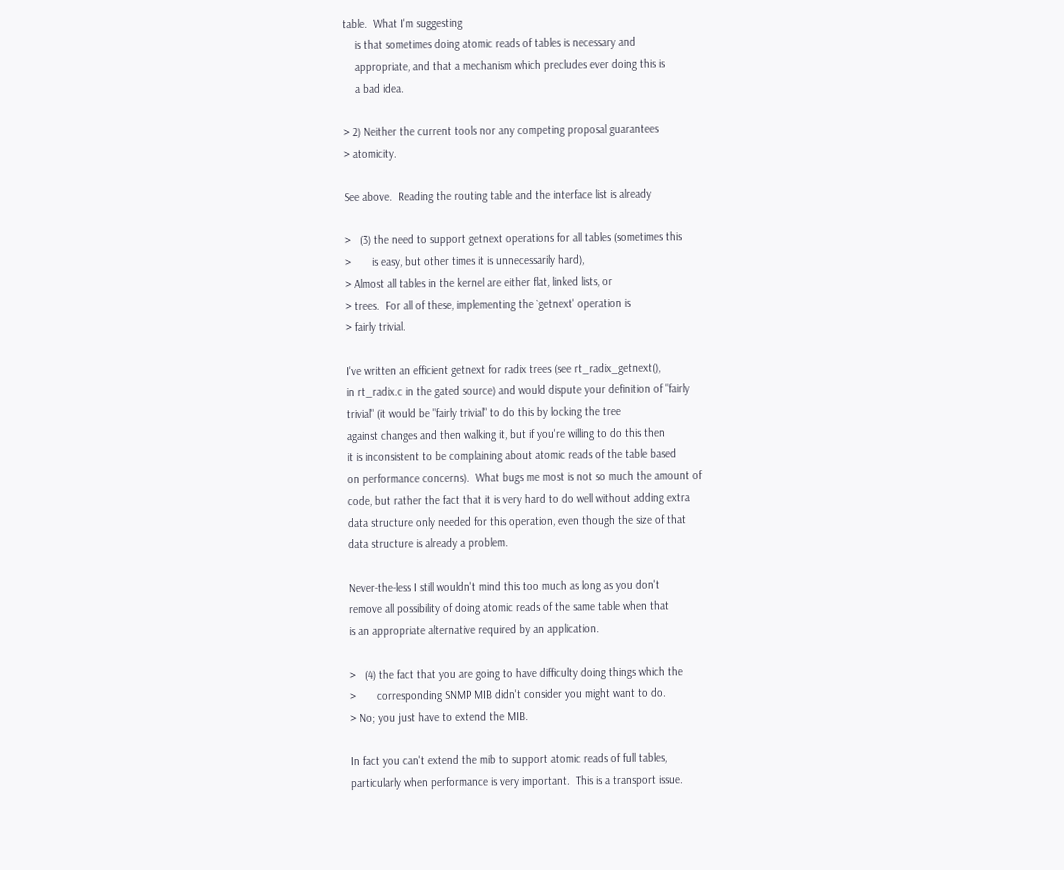table.  What I'm suggesting
    is that sometimes doing atomic reads of tables is necessary and
    appropriate, and that a mechanism which precludes ever doing this is
    a bad idea.

> 2) Neither the current tools nor any competing proposal guarantees
> atomicity.

See above.  Reading the routing table and the interface list is already

>   (3) the need to support getnext operations for all tables (sometimes this
>       is easy, but other times it is unnecessarily hard),
> Almost all tables in the kernel are either flat, linked lists, or
> trees.  For all of these, implementing the `getnext' operation is
> fairly trivial.

I've written an efficient getnext for radix trees (see rt_radix_getnext(),
in rt_radix.c in the gated source) and would dispute your definition of "fairly
trivial" (it would be "fairly trivial" to do this by locking the tree
against changes and then walking it, but if you're willing to do this then
it is inconsistent to be complaining about atomic reads of the table based
on performance concerns).  What bugs me most is not so much the amount of
code, but rather the fact that it is very hard to do well without adding extra
data structure only needed for this operation, even though the size of that
data structure is already a problem.

Never-the-less I still wouldn't mind this too much as long as you don't
remove all possibility of doing atomic reads of the same table when that
is an appropriate alternative required by an application.

>   (4) the fact that you are going to have difficulty doing things which the
>       corresponding SNMP MIB didn't consider you might want to do.
> No; you just have to extend the MIB.

In fact you can't extend the mib to support atomic reads of full tables,
particularly when performance is very important.  This is a transport issue.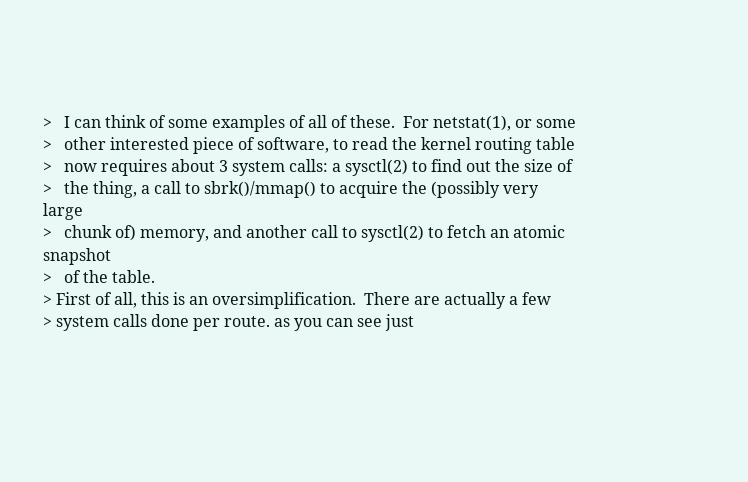>   I can think of some examples of all of these.  For netstat(1), or some
>   other interested piece of software, to read the kernel routing table
>   now requires about 3 system calls: a sysctl(2) to find out the size of
>   the thing, a call to sbrk()/mmap() to acquire the (possibly very large
>   chunk of) memory, and another call to sysctl(2) to fetch an atomic snapshot
>   of the table.
> First of all, this is an oversimplification.  There are actually a few
> system calls done per route. as you can see just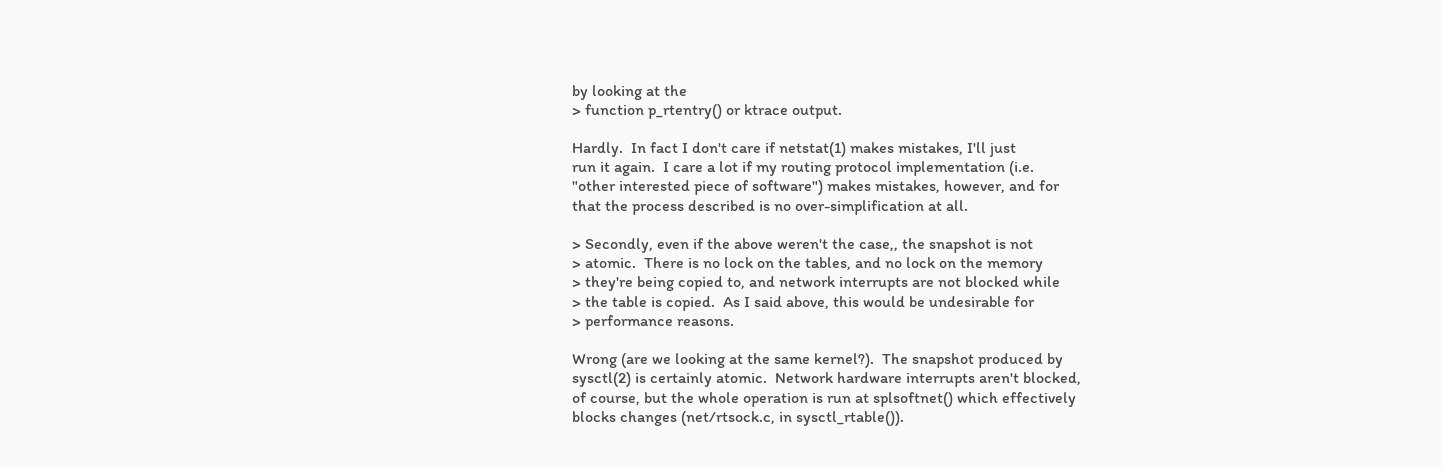by looking at the
> function p_rtentry() or ktrace output.

Hardly.  In fact I don't care if netstat(1) makes mistakes, I'll just
run it again.  I care a lot if my routing protocol implementation (i.e.
"other interested piece of software") makes mistakes, however, and for
that the process described is no over-simplification at all.

> Secondly, even if the above weren't the case,, the snapshot is not
> atomic.  There is no lock on the tables, and no lock on the memory
> they're being copied to, and network interrupts are not blocked while
> the table is copied.  As I said above, this would be undesirable for
> performance reasons.

Wrong (are we looking at the same kernel?).  The snapshot produced by
sysctl(2) is certainly atomic.  Network hardware interrupts aren't blocked,
of course, but the whole operation is run at splsoftnet() which effectively
blocks changes (net/rtsock.c, in sysctl_rtable()).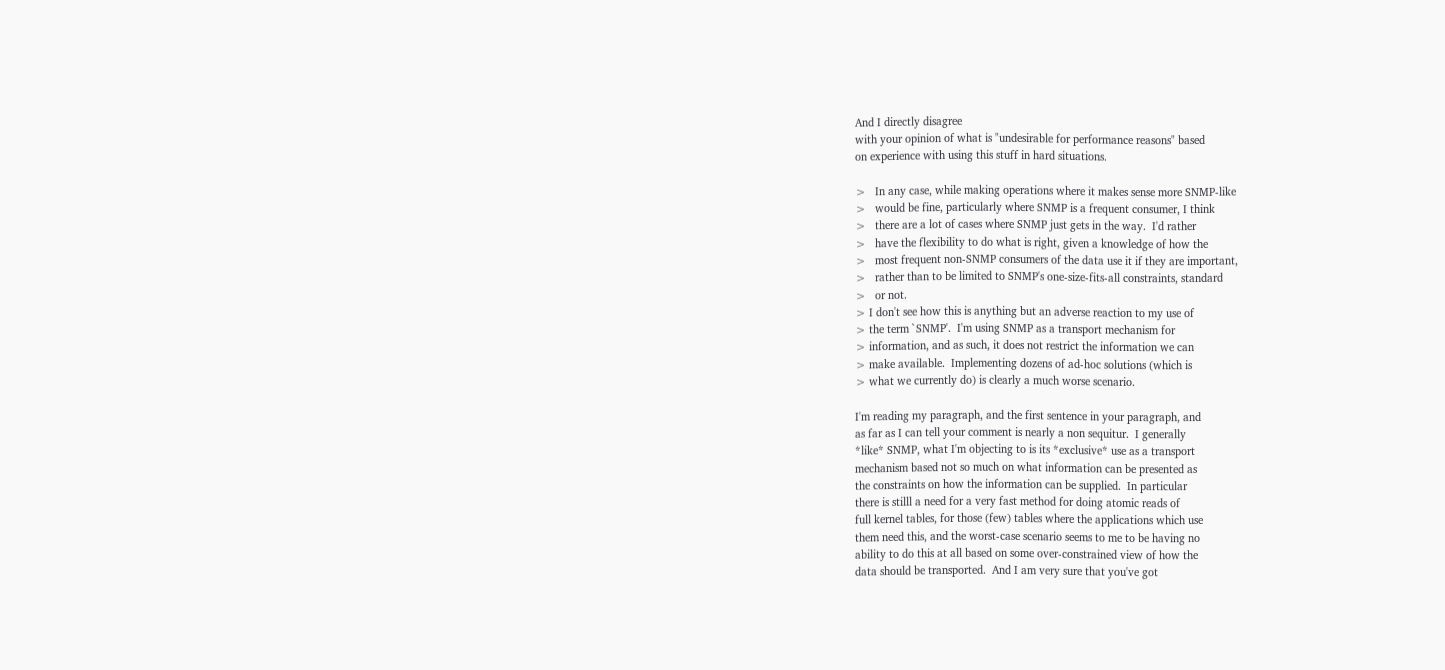And I directly disagree
with your opinion of what is "undesirable for performance reasons" based
on experience with using this stuff in hard situations.

>   In any case, while making operations where it makes sense more SNMP-like
>   would be fine, particularly where SNMP is a frequent consumer, I think
>   there are a lot of cases where SNMP just gets in the way.  I'd rather
>   have the flexibility to do what is right, given a knowledge of how the
>   most frequent non-SNMP consumers of the data use it if they are important,
>   rather than to be limited to SNMP's one-size-fits-all constraints, standard
>   or not.
> I don't see how this is anything but an adverse reaction to my use of
> the term `SNMP'.  I'm using SNMP as a transport mechanism for
> information, and as such, it does not restrict the information we can
> make available.  Implementing dozens of ad-hoc solutions (which is
> what we currently do) is clearly a much worse scenario.

I'm reading my paragraph, and the first sentence in your paragraph, and
as far as I can tell your comment is nearly a non sequitur.  I generally
*like* SNMP, what I'm objecting to is its *exclusive* use as a transport
mechanism based not so much on what information can be presented as
the constraints on how the information can be supplied.  In particular
there is stilll a need for a very fast method for doing atomic reads of
full kernel tables, for those (few) tables where the applications which use
them need this, and the worst-case scenario seems to me to be having no
ability to do this at all based on some over-constrained view of how the
data should be transported.  And I am very sure that you've got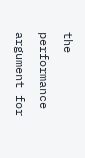the
performance argument for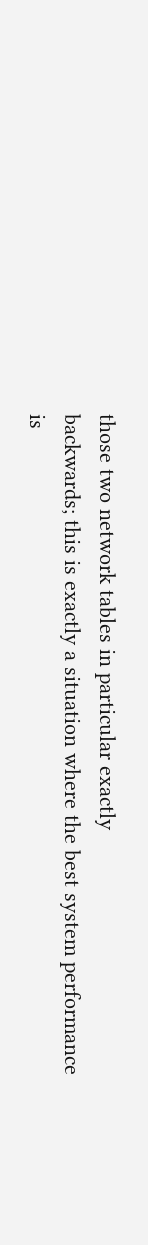those two network tables in particular exactly
backwards; this is exactly a situation where the best system performance
is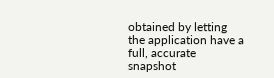obtained by letting the application have a full, accurate snapshot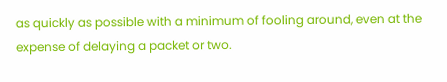as quickly as possible with a minimum of fooling around, even at the
expense of delaying a packet or two.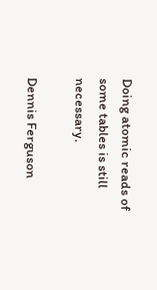Doing atomic reads of some tables is still necessary.

Dennis Ferguson